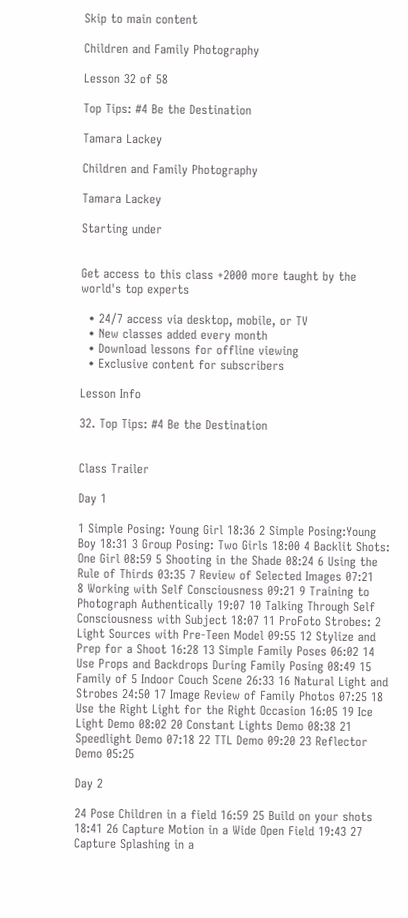Skip to main content

Children and Family Photography

Lesson 32 of 58

Top Tips: #4 Be the Destination

Tamara Lackey

Children and Family Photography

Tamara Lackey

Starting under


Get access to this class +2000 more taught by the world's top experts

  • 24/7 access via desktop, mobile, or TV
  • New classes added every month
  • Download lessons for offline viewing
  • Exclusive content for subscribers

Lesson Info

32. Top Tips: #4 Be the Destination


Class Trailer

Day 1

1 Simple Posing: Young Girl 18:36 2 Simple Posing:Young Boy 18:31 3 Group Posing: Two Girls 18:00 4 Backlit Shots: One Girl 08:59 5 Shooting in the Shade 08:24 6 Using the Rule of Thirds 03:35 7 Review of Selected Images 07:21
8 Working with Self Consciousness 09:21 9 Training to Photograph Authentically 19:07 10 Talking Through Self Consciousness with Subject 18:07 11 ProFoto Strobes: 2 Light Sources with Pre-Teen Model 09:55 12 Stylize and Prep for a Shoot 16:28 13 Simple Family Poses 06:02 14 Use Props and Backdrops During Family Posing 08:49 15 Family of 5 Indoor Couch Scene 26:33 16 Natural Light and Strobes 24:50 17 Image Review of Family Photos 07:25 18 Use the Right Light for the Right Occasion 16:05 19 Ice Light Demo 08:02 20 Constant Lights Demo 08:38 21 Speedlight Demo 07:18 22 TTL Demo 09:20 23 Reflector Demo 05:25

Day 2

24 Pose Children in a field 16:59 25 Build on your shots 18:41 26 Capture Motion in a Wide Open Field 19:43 27 Capture Splashing in a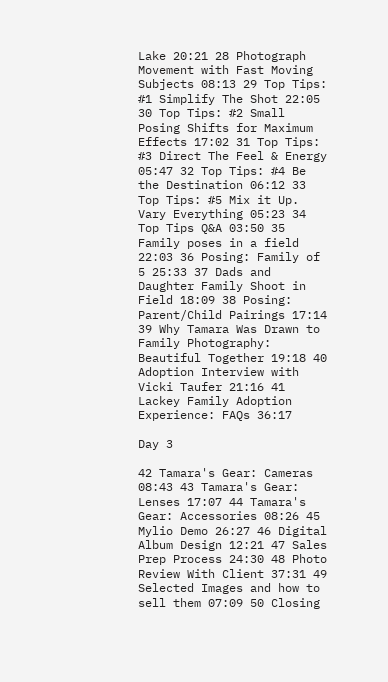Lake 20:21 28 Photograph Movement with Fast Moving Subjects 08:13 29 Top Tips: #1 Simplify The Shot 22:05 30 Top Tips: #2 Small Posing Shifts for Maximum Effects 17:02 31 Top Tips: #3 Direct The Feel & Energy 05:47 32 Top Tips: #4 Be the Destination 06:12 33 Top Tips: #5 Mix it Up. Vary Everything 05:23 34 Top Tips Q&A 03:50 35 Family poses in a field 22:03 36 Posing: Family of 5 25:33 37 Dads and Daughter Family Shoot in Field 18:09 38 Posing: Parent/Child Pairings 17:14 39 Why Tamara Was Drawn to Family Photography: Beautiful Together 19:18 40 Adoption Interview with Vicki Taufer 21:16 41 Lackey Family Adoption Experience: FAQs 36:17

Day 3

42 Tamara's Gear: Cameras 08:43 43 Tamara's Gear: Lenses 17:07 44 Tamara's Gear: Accessories 08:26 45 Mylio Demo 26:27 46 Digital Album Design 12:21 47 Sales Prep Process 24:30 48 Photo Review With Client 37:31 49 Selected Images and how to sell them 07:09 50 Closing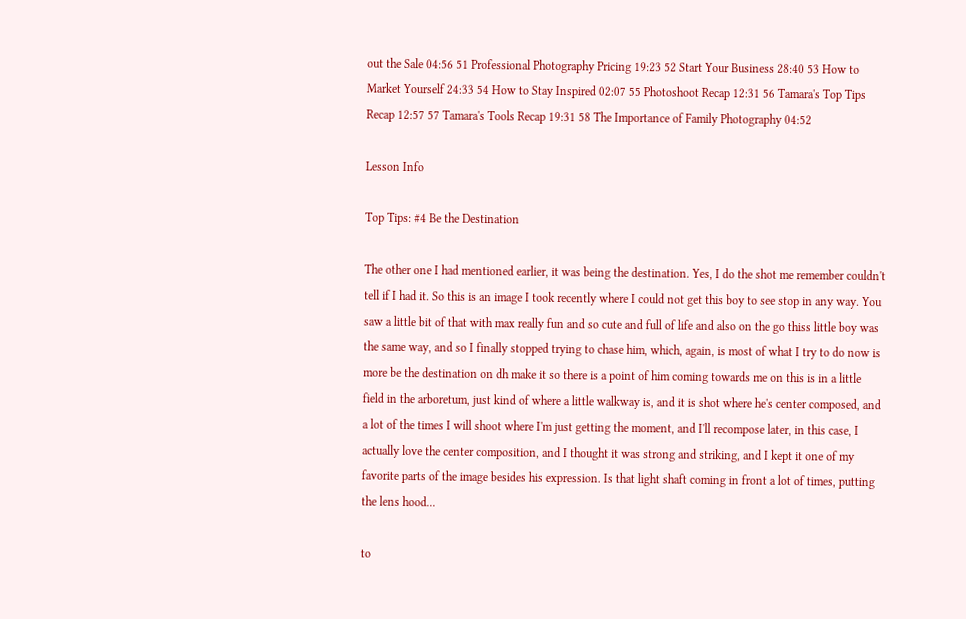out the Sale 04:56 51 Professional Photography Pricing 19:23 52 Start Your Business 28:40 53 How to Market Yourself 24:33 54 How to Stay Inspired 02:07 55 Photoshoot Recap 12:31 56 Tamara's Top Tips Recap 12:57 57 Tamara's Tools Recap 19:31 58 The Importance of Family Photography 04:52

Lesson Info

Top Tips: #4 Be the Destination

The other one I had mentioned earlier, it was being the destination. Yes, I do the shot me remember couldn't tell if I had it. So this is an image I took recently where I could not get this boy to see stop in any way. You saw a little bit of that with max really fun and so cute and full of life and also on the go thiss little boy was the same way, and so I finally stopped trying to chase him, which, again, is most of what I try to do now is more be the destination on dh make it so there is a point of him coming towards me on this is in a little field in the arboretum, just kind of where a little walkway is, and it is shot where he's center composed, and a lot of the times I will shoot where I'm just getting the moment, and I'll recompose later, in this case, I actually love the center composition, and I thought it was strong and striking, and I kept it one of my favorite parts of the image besides his expression. Is that light shaft coming in front a lot of times, putting the lens hood...

to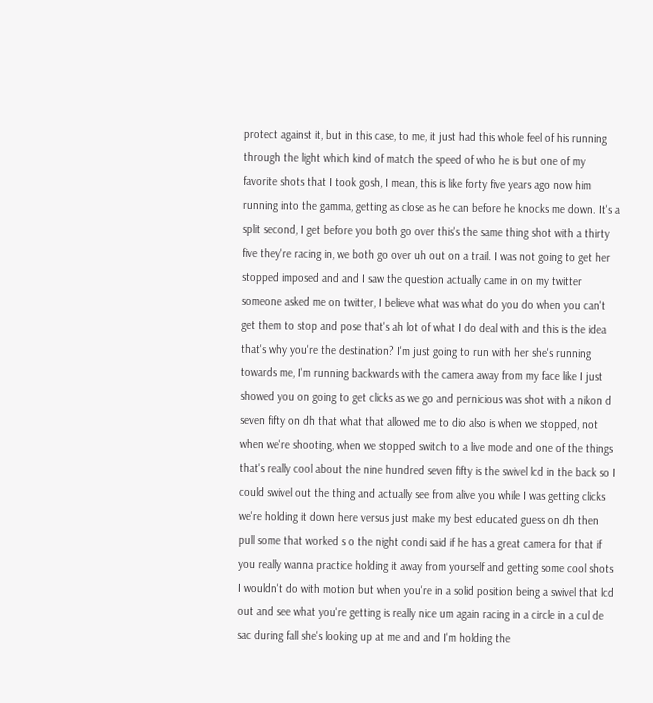protect against it, but in this case, to me, it just had this whole feel of his running through the light which kind of match the speed of who he is but one of my favorite shots that I took gosh, I mean, this is like forty five years ago now him running into the gamma, getting as close as he can before he knocks me down. It's a split second, I get before you both go over this's the same thing shot with a thirty five they're racing in, we both go over uh out on a trail. I was not going to get her stopped imposed and and I saw the question actually came in on my twitter someone asked me on twitter, I believe what was what do you do when you can't get them to stop and pose that's ah lot of what I do deal with and this is the idea that's why you're the destination? I'm just going to run with her she's running towards me, I'm running backwards with the camera away from my face like I just showed you on going to get clicks as we go and pernicious was shot with a nikon d seven fifty on dh that what that allowed me to dio also is when we stopped, not when we're shooting, when we stopped switch to a live mode and one of the things that's really cool about the nine hundred seven fifty is the swivel lcd in the back so I could swivel out the thing and actually see from alive you while I was getting clicks we're holding it down here versus just make my best educated guess on dh then pull some that worked s o the night condi said if he has a great camera for that if you really wanna practice holding it away from yourself and getting some cool shots I wouldn't do with motion but when you're in a solid position being a swivel that lcd out and see what you're getting is really nice um again racing in a circle in a cul de sac during fall she's looking up at me and and I'm holding the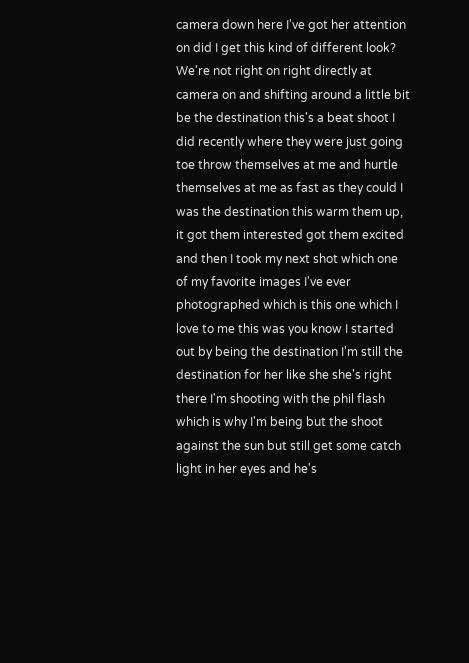camera down here I've got her attention on did I get this kind of different look? We're not right on right directly at camera on and shifting around a little bit be the destination this's a beat shoot I did recently where they were just going toe throw themselves at me and hurtle themselves at me as fast as they could I was the destination this warm them up, it got them interested got them excited and then I took my next shot which one of my favorite images I've ever photographed which is this one which I love to me this was you know I started out by being the destination I'm still the destination for her like she she's right there I'm shooting with the phil flash which is why I'm being but the shoot against the sun but still get some catch light in her eyes and he's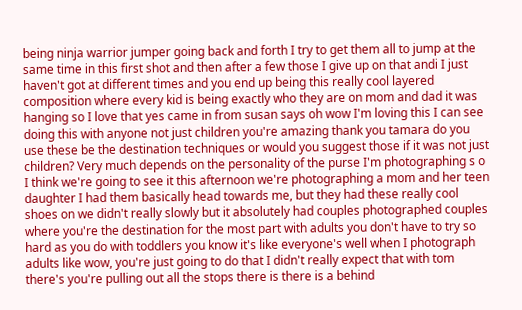being ninja warrior jumper going back and forth I try to get them all to jump at the same time in this first shot and then after a few those I give up on that andi I just haven't got at different times and you end up being this really cool layered composition where every kid is being exactly who they are on mom and dad it was hanging so I love that yes came in from susan says oh wow I'm loving this I can see doing this with anyone not just children you're amazing thank you tamara do you use these be the destination techniques or would you suggest those if it was not just children? Very much depends on the personality of the purse I'm photographing s o I think we're going to see it this afternoon we're photographing a mom and her teen daughter I had them basically head towards me, but they had these really cool shoes on we didn't really slowly but it absolutely had couples photographed couples where you're the destination for the most part with adults you don't have to try so hard as you do with toddlers you know it's like everyone's well when I photograph adults like wow, you're just going to do that I didn't really expect that with tom there's you're pulling out all the stops there is there is a behind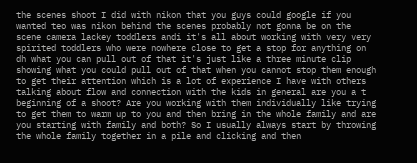the scenes shoot I did with nikon that you guys could google if you wanted teo was nikon behind the scenes probably not gonna be on the scene camera lackey toddlers andi it's all about working with very very spirited toddlers who were nowhere close to get a stop for anything on dh what you can pull out of that it's just like a three minute clip showing what you could pull out of that when you cannot stop them enough to get their attention which is a lot of experience I have with others talking about flow and connection with the kids in general are you a t beginning of a shoot? Are you working with them individually like trying to get them to warm up to you and then bring in the whole family and are you starting with family and both? So I usually always start by throwing the whole family together in a pile and clicking and then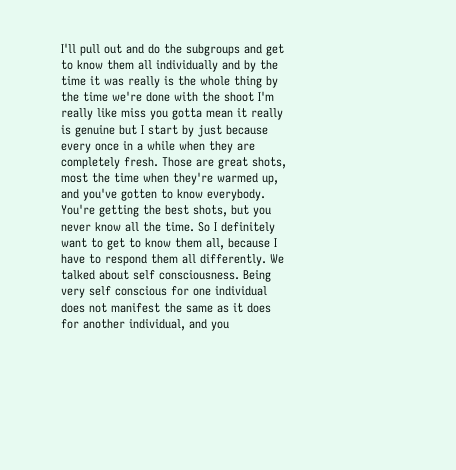I'll pull out and do the subgroups and get to know them all individually and by the time it was really is the whole thing by the time we're done with the shoot I'm really like miss you gotta mean it really is genuine but I start by just because every once in a while when they are completely fresh. Those are great shots, most the time when they're warmed up, and you've gotten to know everybody. You're getting the best shots, but you never know all the time. So I definitely want to get to know them all, because I have to respond them all differently. We talked about self consciousness. Being very self conscious for one individual does not manifest the same as it does for another individual, and you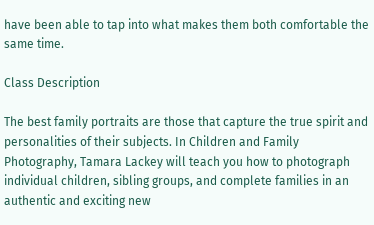have been able to tap into what makes them both comfortable the same time.

Class Description

The best family portraits are those that capture the true spirit and personalities of their subjects. In Children and Family Photography, Tamara Lackey will teach you how to photograph individual children, sibling groups, and complete families in an authentic and exciting new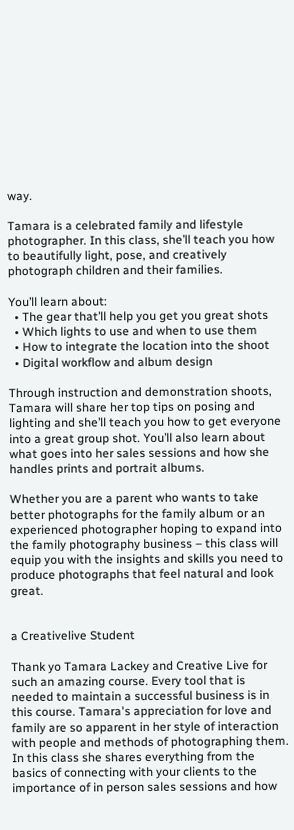way.

Tamara is a celebrated family and lifestyle photographer. In this class, she’ll teach you how to beautifully light, pose, and creatively photograph children and their families.

You’ll learn about:
  • The gear that’ll help you get you great shots
  • Which lights to use and when to use them
  • How to integrate the location into the shoot
  • Digital workflow and album design

Through instruction and demonstration shoots, Tamara will share her top tips on posing and lighting and she’ll teach you how to get everyone into a great group shot. You’ll also learn about what goes into her sales sessions and how she handles prints and portrait albums.

Whether you are a parent who wants to take better photographs for the family album or an experienced photographer hoping to expand into the family photography business – this class will equip you with the insights and skills you need to produce photographs that feel natural and look great.


a Creativelive Student

Thank yo Tamara Lackey and Creative Live for such an amazing course. Every tool that is needed to maintain a successful business is in this course. Tamara's appreciation for love and family are so apparent in her style of interaction with people and methods of photographing them. In this class she shares everything from the basics of connecting with your clients to the importance of in person sales sessions and how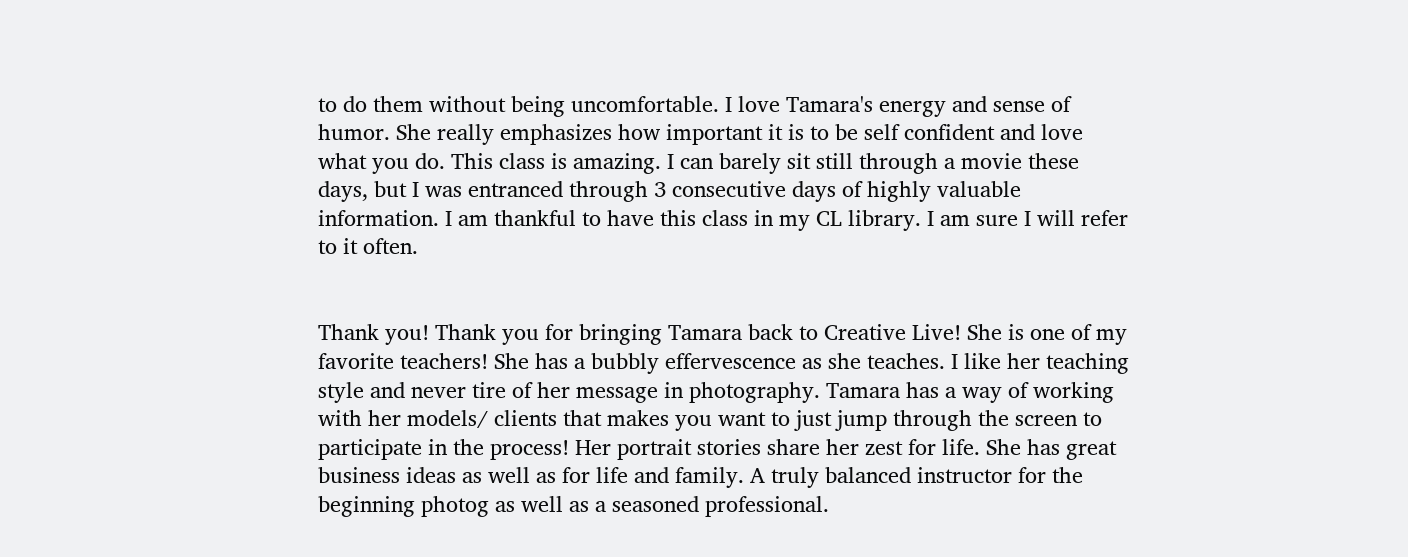to do them without being uncomfortable. I love Tamara's energy and sense of humor. She really emphasizes how important it is to be self confident and love what you do. This class is amazing. I can barely sit still through a movie these days, but I was entranced through 3 consecutive days of highly valuable information. I am thankful to have this class in my CL library. I am sure I will refer to it often.


Thank you! Thank you for bringing Tamara back to Creative Live! She is one of my favorite teachers! She has a bubbly effervescence as she teaches. I like her teaching style and never tire of her message in photography. Tamara has a way of working with her models/ clients that makes you want to just jump through the screen to participate in the process! Her portrait stories share her zest for life. She has great business ideas as well as for life and family. A truly balanced instructor for the beginning photog as well as a seasoned professional.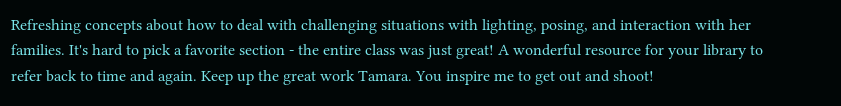Refreshing concepts about how to deal with challenging situations with lighting, posing, and interaction with her families. It's hard to pick a favorite section - the entire class was just great! A wonderful resource for your library to refer back to time and again. Keep up the great work Tamara. You inspire me to get out and shoot!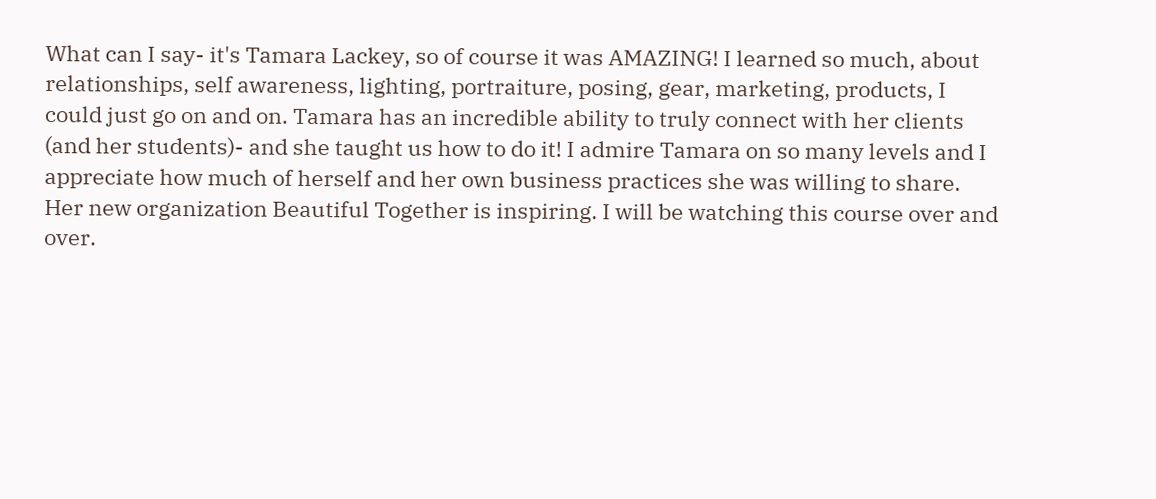What can I say- it's Tamara Lackey, so of course it was AMAZING! I learned so much, about relationships, self awareness, lighting, portraiture, posing, gear, marketing, products, I could just go on and on. Tamara has an incredible ability to truly connect with her clients (and her students)- and she taught us how to do it! I admire Tamara on so many levels and I appreciate how much of herself and her own business practices she was willing to share. Her new organization Beautiful Together is inspiring. I will be watching this course over and over.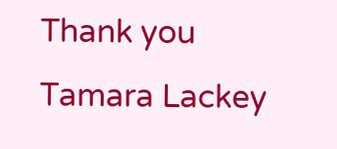Thank you Tamara Lackey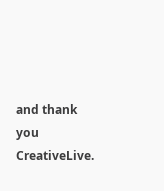and thank you CreativeLive.